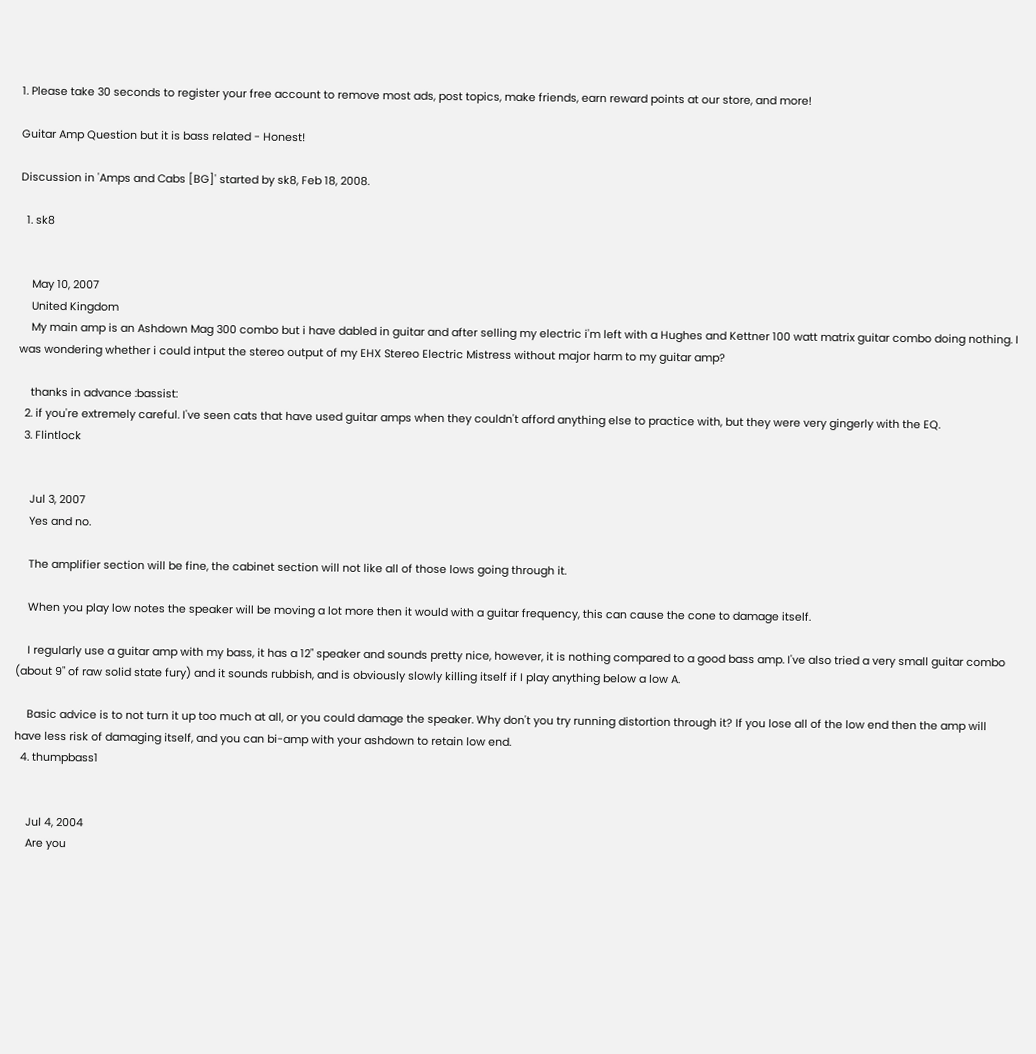1. Please take 30 seconds to register your free account to remove most ads, post topics, make friends, earn reward points at our store, and more!

Guitar Amp Question but it is bass related - Honest!

Discussion in 'Amps and Cabs [BG]' started by sk8, Feb 18, 2008.

  1. sk8


    May 10, 2007
    United Kingdom
    My main amp is an Ashdown Mag 300 combo but i have dabled in guitar and after selling my electric i'm left with a Hughes and Kettner 100 watt matrix guitar combo doing nothing. I was wondering whether i could intput the stereo output of my EHX Stereo Electric Mistress without major harm to my guitar amp?

    thanks in advance :bassist:
  2. if you're extremely careful. I've seen cats that have used guitar amps when they couldn't afford anything else to practice with, but they were very gingerly with the EQ.
  3. Flintlock


    Jul 3, 2007
    Yes and no.

    The amplifier section will be fine, the cabinet section will not like all of those lows going through it.

    When you play low notes the speaker will be moving a lot more then it would with a guitar frequency, this can cause the cone to damage itself.

    I regularly use a guitar amp with my bass, it has a 12" speaker and sounds pretty nice, however, it is nothing compared to a good bass amp. I've also tried a very small guitar combo (about 9" of raw solid state fury) and it sounds rubbish, and is obviously slowly killing itself if I play anything below a low A.

    Basic advice is to not turn it up too much at all, or you could damage the speaker. Why don't you try running distortion through it? If you lose all of the low end then the amp will have less risk of damaging itself, and you can bi-amp with your ashdown to retain low end.
  4. thumpbass1


    Jul 4, 2004
    Are you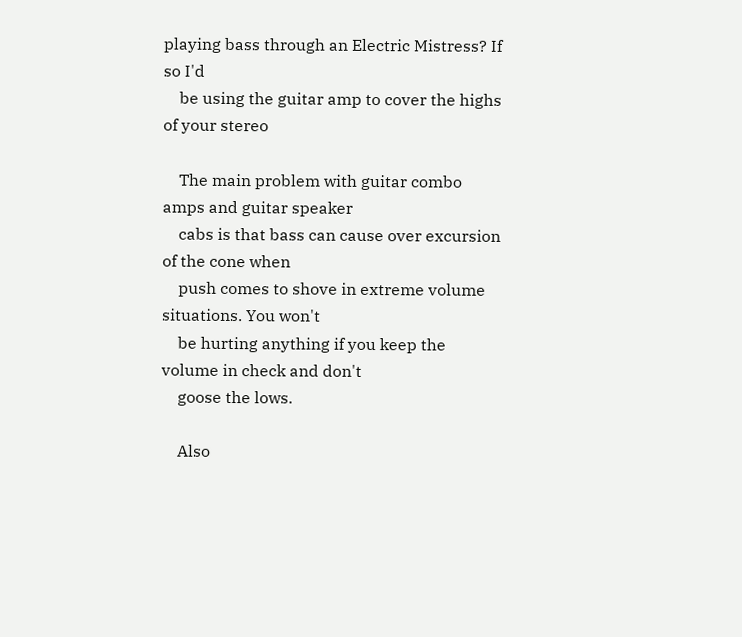playing bass through an Electric Mistress? If so I'd
    be using the guitar amp to cover the highs of your stereo

    The main problem with guitar combo amps and guitar speaker
    cabs is that bass can cause over excursion of the cone when
    push comes to shove in extreme volume situations. You won't
    be hurting anything if you keep the volume in check and don't
    goose the lows.

    Also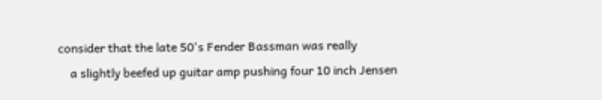consider that the late 50's Fender Bassman was really
    a slightly beefed up guitar amp pushing four 10 inch Jensen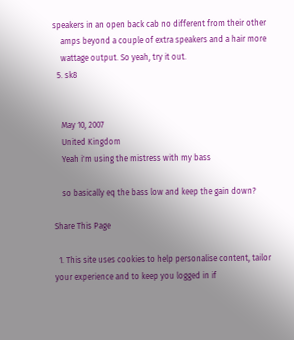speakers in an open back cab no different from their other
    amps beyond a couple of extra speakers and a hair more
    wattage output. So yeah, try it out.
  5. sk8


    May 10, 2007
    United Kingdom
    Yeah i'm using the mistress with my bass

    so basically eq the bass low and keep the gain down?

Share This Page

  1. This site uses cookies to help personalise content, tailor your experience and to keep you logged in if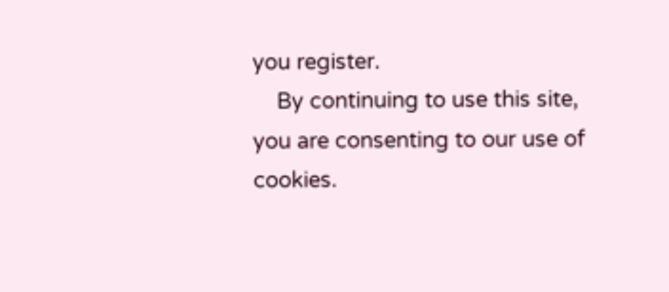you register.
    By continuing to use this site, you are consenting to our use of cookies.